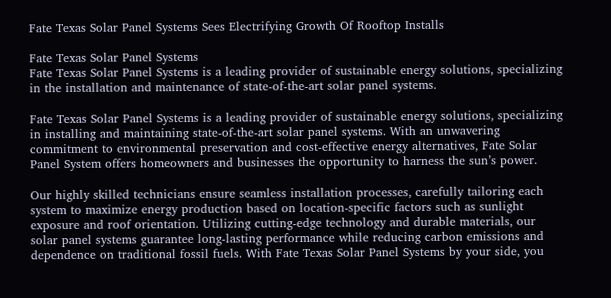Fate Texas Solar Panel Systems Sees Electrifying Growth Of Rooftop Installs

Fate Texas Solar Panel Systems
Fate Texas Solar Panel Systems is a leading provider of sustainable energy solutions, specializing in the installation and maintenance of state-of-the-art solar panel systems.

Fate Texas Solar Panel Systems is a leading provider of sustainable energy solutions, specializing in installing and maintaining state-of-the-art solar panel systems. With an unwavering commitment to environmental preservation and cost-effective energy alternatives, Fate Solar Panel System offers homeowners and businesses the opportunity to harness the sun’s power.

Our highly skilled technicians ensure seamless installation processes, carefully tailoring each system to maximize energy production based on location-specific factors such as sunlight exposure and roof orientation. Utilizing cutting-edge technology and durable materials, our solar panel systems guarantee long-lasting performance while reducing carbon emissions and dependence on traditional fossil fuels. With Fate Texas Solar Panel Systems by your side, you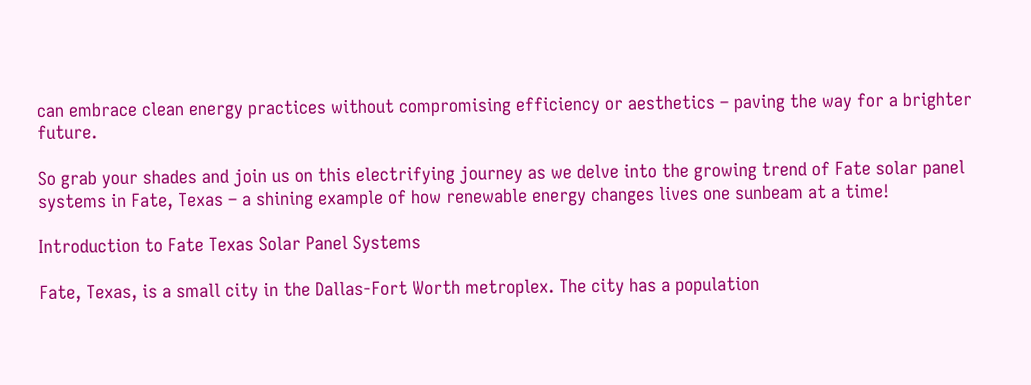can embrace clean energy practices without compromising efficiency or aesthetics – paving the way for a brighter future.

So grab your shades and join us on this electrifying journey as we delve into the growing trend of Fate solar panel systems in Fate, Texas – a shining example of how renewable energy changes lives one sunbeam at a time!

Introduction to Fate Texas Solar Panel Systems

Fate, Texas, is a small city in the Dallas-Fort Worth metroplex. The city has a population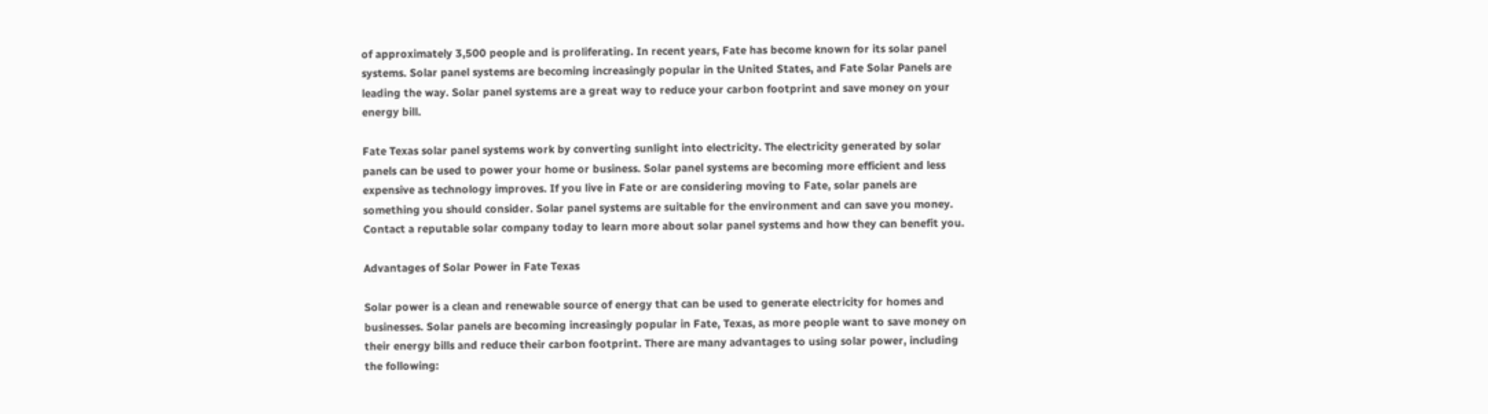of approximately 3,500 people and is proliferating. In recent years, Fate has become known for its solar panel systems. Solar panel systems are becoming increasingly popular in the United States, and Fate Solar Panels are leading the way. Solar panel systems are a great way to reduce your carbon footprint and save money on your energy bill.

Fate Texas solar panel systems work by converting sunlight into electricity. The electricity generated by solar panels can be used to power your home or business. Solar panel systems are becoming more efficient and less expensive as technology improves. If you live in Fate or are considering moving to Fate, solar panels are something you should consider. Solar panel systems are suitable for the environment and can save you money. Contact a reputable solar company today to learn more about solar panel systems and how they can benefit you.

Advantages of Solar Power in Fate Texas

Solar power is a clean and renewable source of energy that can be used to generate electricity for homes and businesses. Solar panels are becoming increasingly popular in Fate, Texas, as more people want to save money on their energy bills and reduce their carbon footprint. There are many advantages to using solar power, including the following: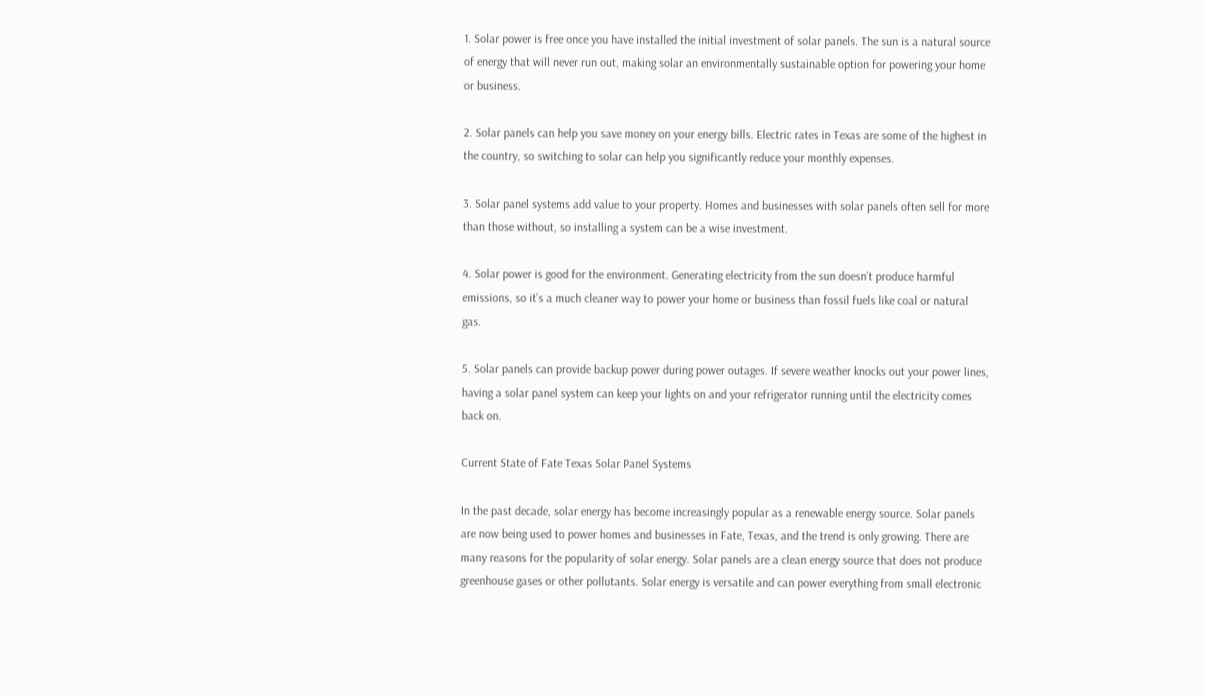1. Solar power is free once you have installed the initial investment of solar panels. The sun is a natural source of energy that will never run out, making solar an environmentally sustainable option for powering your home or business.

2. Solar panels can help you save money on your energy bills. Electric rates in Texas are some of the highest in the country, so switching to solar can help you significantly reduce your monthly expenses.

3. Solar panel systems add value to your property. Homes and businesses with solar panels often sell for more than those without, so installing a system can be a wise investment.

4. Solar power is good for the environment. Generating electricity from the sun doesn’t produce harmful emissions, so it’s a much cleaner way to power your home or business than fossil fuels like coal or natural gas.

5. Solar panels can provide backup power during power outages. If severe weather knocks out your power lines, having a solar panel system can keep your lights on and your refrigerator running until the electricity comes back on.

Current State of Fate Texas Solar Panel Systems

In the past decade, solar energy has become increasingly popular as a renewable energy source. Solar panels are now being used to power homes and businesses in Fate, Texas, and the trend is only growing. There are many reasons for the popularity of solar energy. Solar panels are a clean energy source that does not produce greenhouse gases or other pollutants. Solar energy is versatile and can power everything from small electronic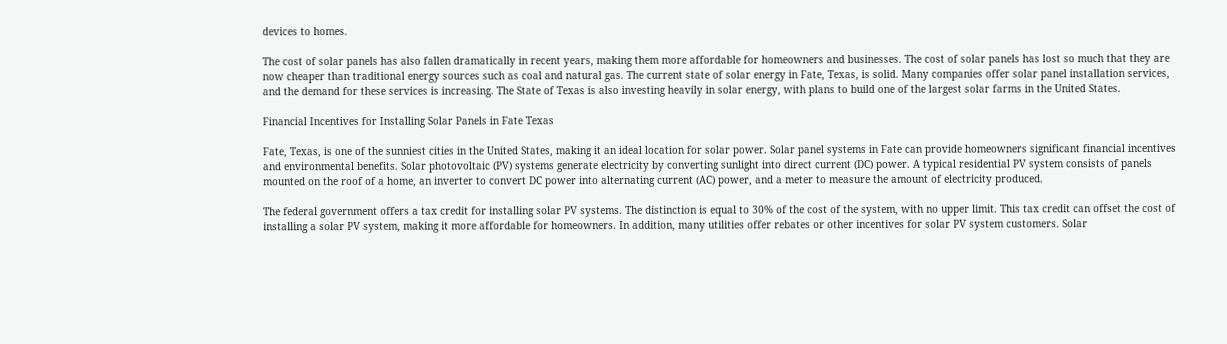devices to homes.

The cost of solar panels has also fallen dramatically in recent years, making them more affordable for homeowners and businesses. The cost of solar panels has lost so much that they are now cheaper than traditional energy sources such as coal and natural gas. The current state of solar energy in Fate, Texas, is solid. Many companies offer solar panel installation services, and the demand for these services is increasing. The State of Texas is also investing heavily in solar energy, with plans to build one of the largest solar farms in the United States.

Financial Incentives for Installing Solar Panels in Fate Texas

Fate, Texas, is one of the sunniest cities in the United States, making it an ideal location for solar power. Solar panel systems in Fate can provide homeowners significant financial incentives and environmental benefits. Solar photovoltaic (PV) systems generate electricity by converting sunlight into direct current (DC) power. A typical residential PV system consists of panels mounted on the roof of a home, an inverter to convert DC power into alternating current (AC) power, and a meter to measure the amount of electricity produced.

The federal government offers a tax credit for installing solar PV systems. The distinction is equal to 30% of the cost of the system, with no upper limit. This tax credit can offset the cost of installing a solar PV system, making it more affordable for homeowners. In addition, many utilities offer rebates or other incentives for solar PV system customers. Solar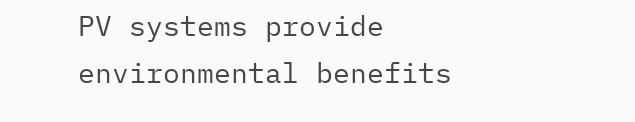PV systems provide environmental benefits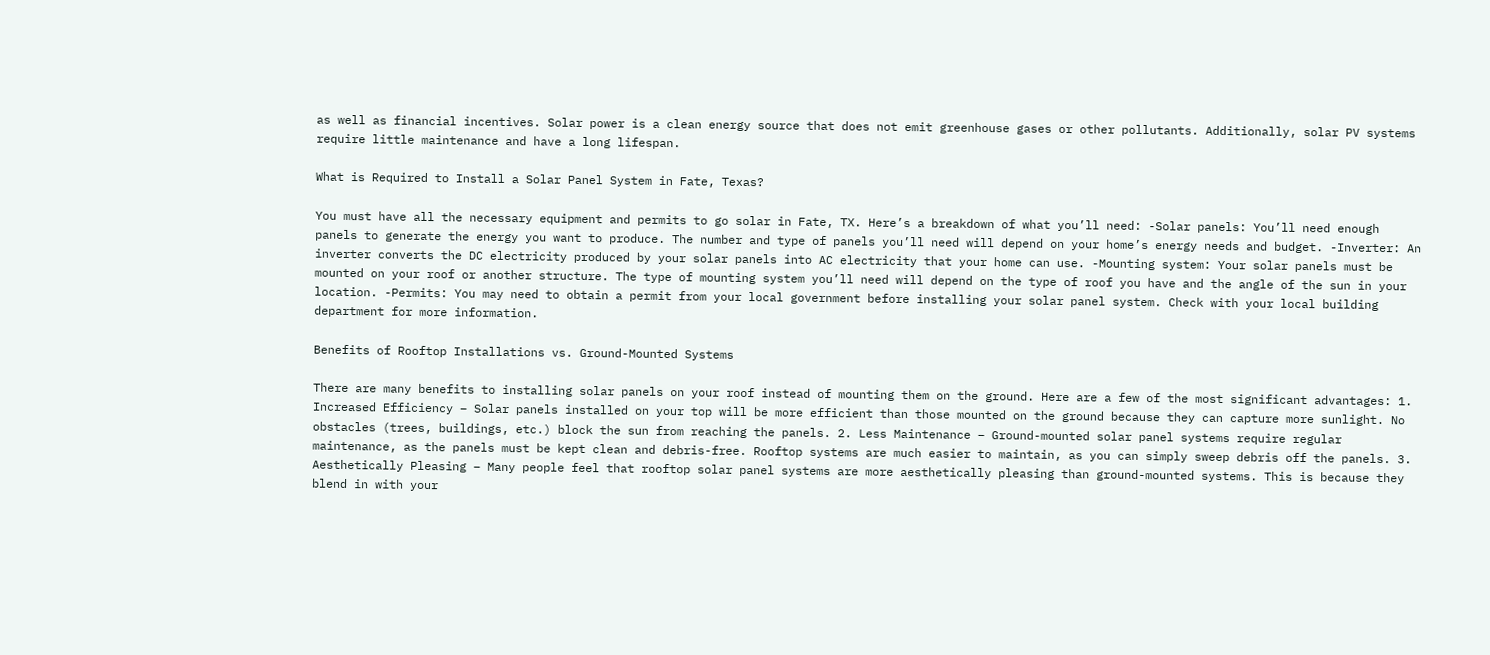as well as financial incentives. Solar power is a clean energy source that does not emit greenhouse gases or other pollutants. Additionally, solar PV systems require little maintenance and have a long lifespan.

What is Required to Install a Solar Panel System in Fate, Texas?

You must have all the necessary equipment and permits to go solar in Fate, TX. Here’s a breakdown of what you’ll need: -Solar panels: You’ll need enough panels to generate the energy you want to produce. The number and type of panels you’ll need will depend on your home’s energy needs and budget. -Inverter: An inverter converts the DC electricity produced by your solar panels into AC electricity that your home can use. -Mounting system: Your solar panels must be mounted on your roof or another structure. The type of mounting system you’ll need will depend on the type of roof you have and the angle of the sun in your location. -Permits: You may need to obtain a permit from your local government before installing your solar panel system. Check with your local building department for more information.

Benefits of Rooftop Installations vs. Ground-Mounted Systems

There are many benefits to installing solar panels on your roof instead of mounting them on the ground. Here are a few of the most significant advantages: 1. Increased Efficiency – Solar panels installed on your top will be more efficient than those mounted on the ground because they can capture more sunlight. No obstacles (trees, buildings, etc.) block the sun from reaching the panels. 2. Less Maintenance – Ground-mounted solar panel systems require regular maintenance, as the panels must be kept clean and debris-free. Rooftop systems are much easier to maintain, as you can simply sweep debris off the panels. 3. Aesthetically Pleasing – Many people feel that rooftop solar panel systems are more aesthetically pleasing than ground-mounted systems. This is because they blend in with your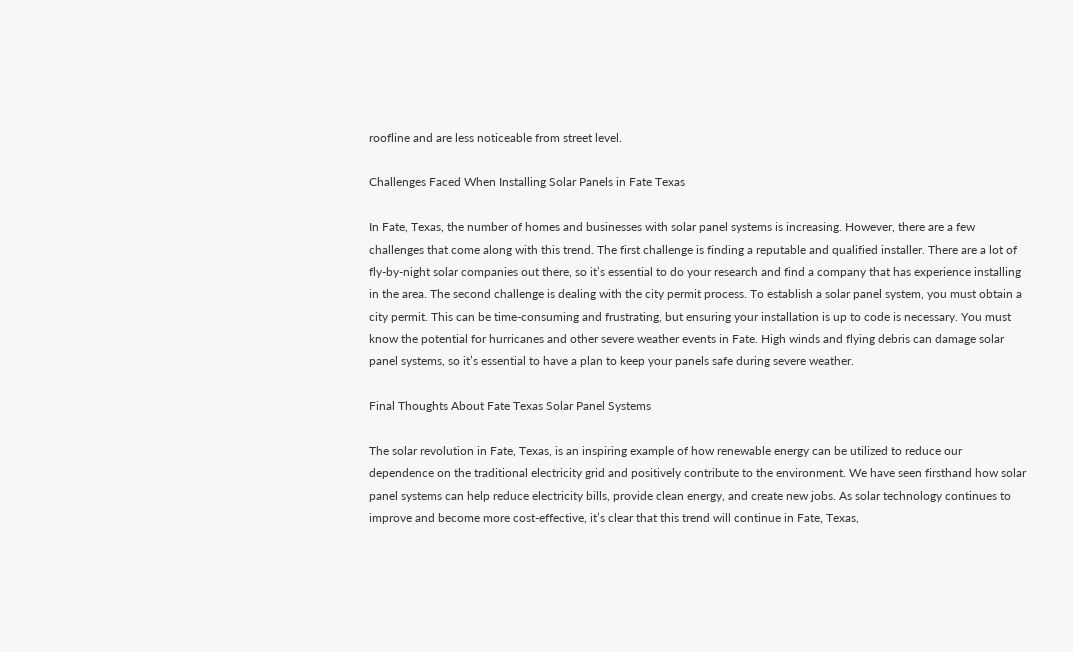roofline and are less noticeable from street level.

Challenges Faced When Installing Solar Panels in Fate Texas

In Fate, Texas, the number of homes and businesses with solar panel systems is increasing. However, there are a few challenges that come along with this trend. The first challenge is finding a reputable and qualified installer. There are a lot of fly-by-night solar companies out there, so it’s essential to do your research and find a company that has experience installing in the area. The second challenge is dealing with the city permit process. To establish a solar panel system, you must obtain a city permit. This can be time-consuming and frustrating, but ensuring your installation is up to code is necessary. You must know the potential for hurricanes and other severe weather events in Fate. High winds and flying debris can damage solar panel systems, so it’s essential to have a plan to keep your panels safe during severe weather.

Final Thoughts About Fate Texas Solar Panel Systems

The solar revolution in Fate, Texas, is an inspiring example of how renewable energy can be utilized to reduce our dependence on the traditional electricity grid and positively contribute to the environment. We have seen firsthand how solar panel systems can help reduce electricity bills, provide clean energy, and create new jobs. As solar technology continues to improve and become more cost-effective, it’s clear that this trend will continue in Fate, Texas,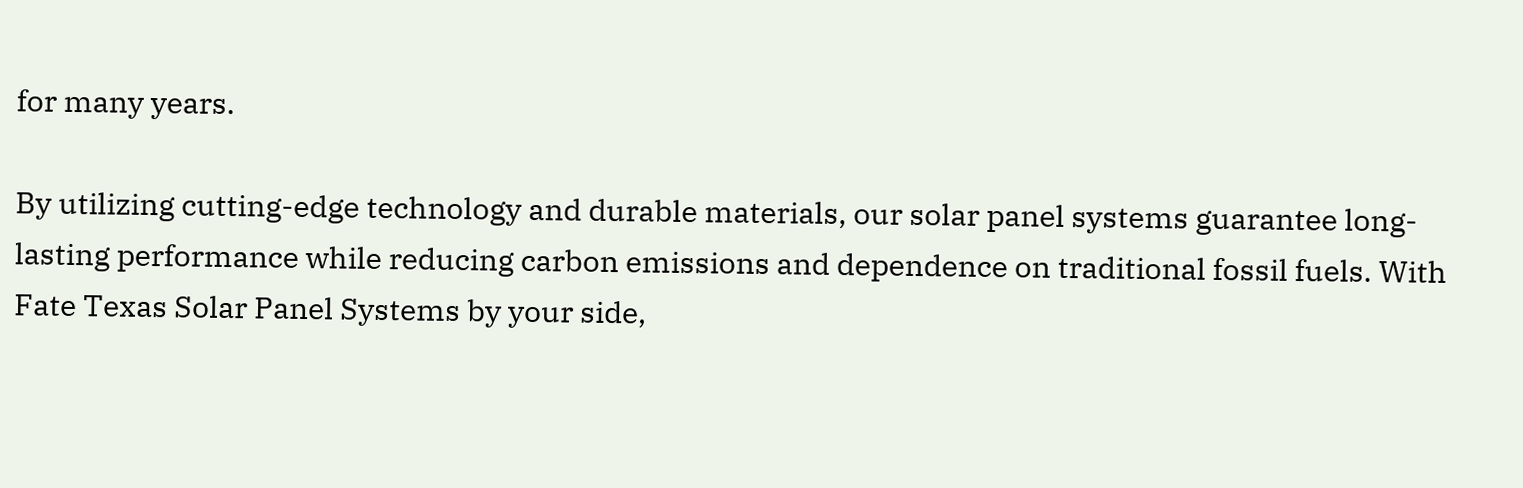for many years.

By utilizing cutting-edge technology and durable materials, our solar panel systems guarantee long-lasting performance while reducing carbon emissions and dependence on traditional fossil fuels. With Fate Texas Solar Panel Systems by your side,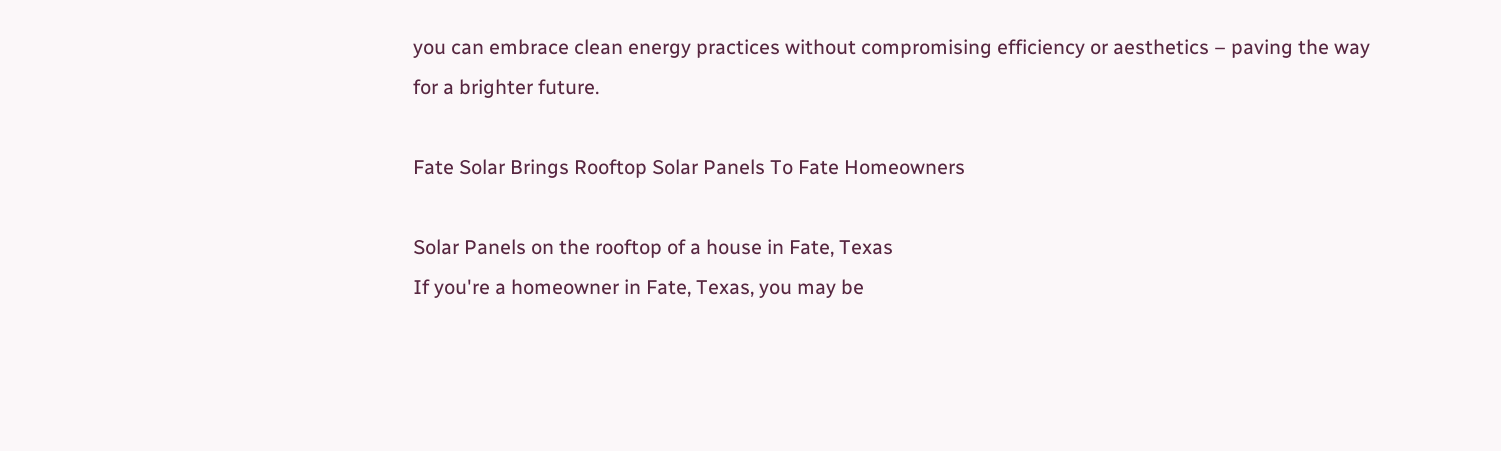you can embrace clean energy practices without compromising efficiency or aesthetics – paving the way for a brighter future.

Fate Solar Brings Rooftop Solar Panels To Fate Homeowners

Solar Panels on the rooftop of a house in Fate, Texas
If you're a homeowner in Fate, Texas, you may be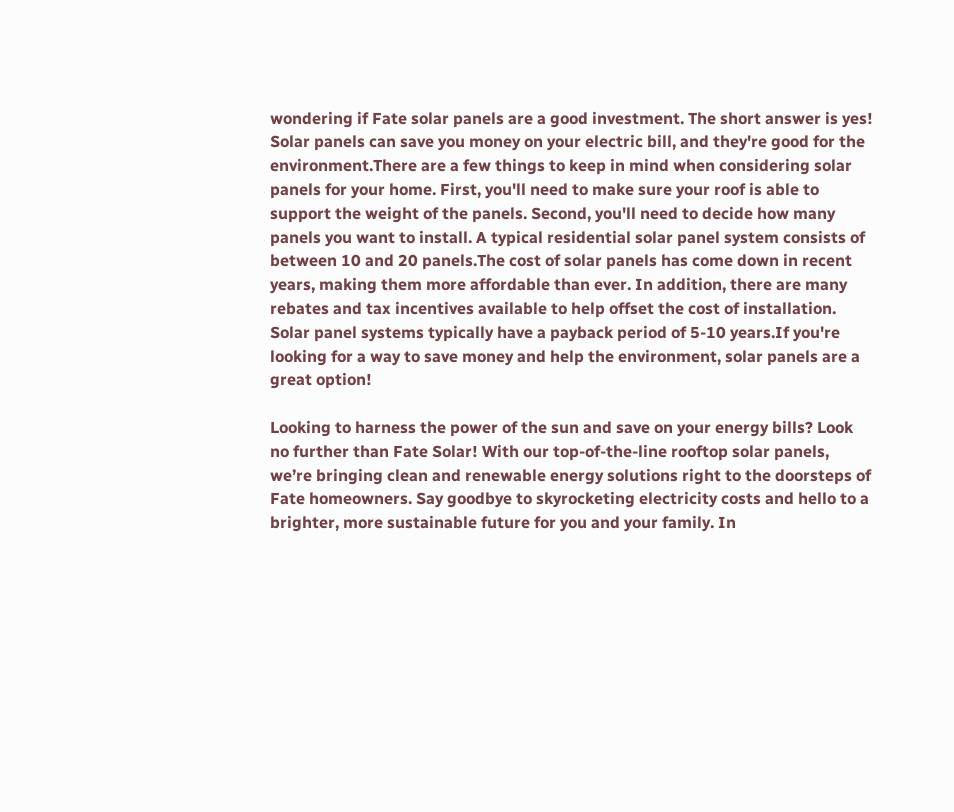wondering if Fate solar panels are a good investment. The short answer is yes! Solar panels can save you money on your electric bill, and they're good for the environment.There are a few things to keep in mind when considering solar panels for your home. First, you'll need to make sure your roof is able to support the weight of the panels. Second, you'll need to decide how many panels you want to install. A typical residential solar panel system consists of between 10 and 20 panels.The cost of solar panels has come down in recent years, making them more affordable than ever. In addition, there are many rebates and tax incentives available to help offset the cost of installation. Solar panel systems typically have a payback period of 5-10 years.If you're looking for a way to save money and help the environment, solar panels are a great option!

Looking to harness the power of the sun and save on your energy bills? Look no further than Fate Solar! With our top-of-the-line rooftop solar panels, we’re bringing clean and renewable energy solutions right to the doorsteps of Fate homeowners. Say goodbye to skyrocketing electricity costs and hello to a brighter, more sustainable future for you and your family. In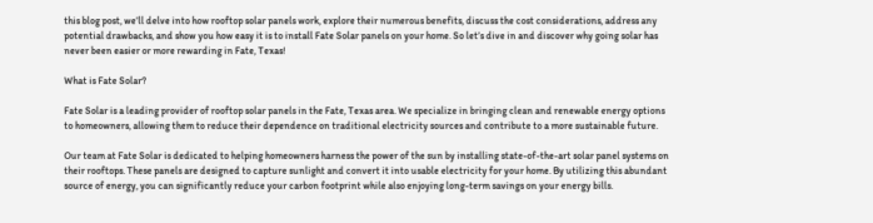this blog post, we’ll delve into how rooftop solar panels work, explore their numerous benefits, discuss the cost considerations, address any potential drawbacks, and show you how easy it is to install Fate Solar panels on your home. So let’s dive in and discover why going solar has never been easier or more rewarding in Fate, Texas!

What is Fate Solar?

Fate Solar is a leading provider of rooftop solar panels in the Fate, Texas area. We specialize in bringing clean and renewable energy options to homeowners, allowing them to reduce their dependence on traditional electricity sources and contribute to a more sustainable future.

Our team at Fate Solar is dedicated to helping homeowners harness the power of the sun by installing state-of-the-art solar panel systems on their rooftops. These panels are designed to capture sunlight and convert it into usable electricity for your home. By utilizing this abundant source of energy, you can significantly reduce your carbon footprint while also enjoying long-term savings on your energy bills.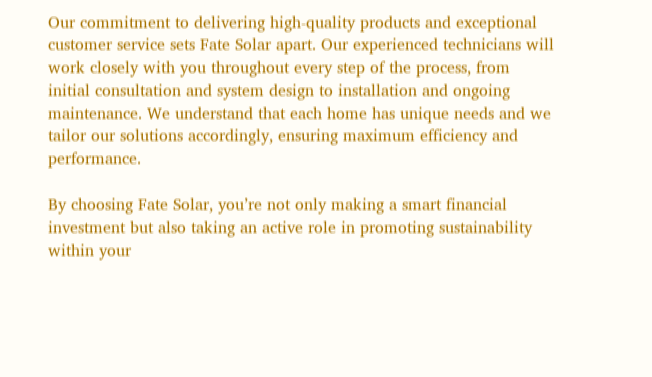Our commitment to delivering high-quality products and exceptional customer service sets Fate Solar apart. Our experienced technicians will work closely with you throughout every step of the process, from initial consultation and system design to installation and ongoing maintenance. We understand that each home has unique needs and we tailor our solutions accordingly, ensuring maximum efficiency and performance.

By choosing Fate Solar, you’re not only making a smart financial investment but also taking an active role in promoting sustainability within your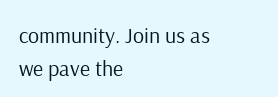community. Join us as we pave the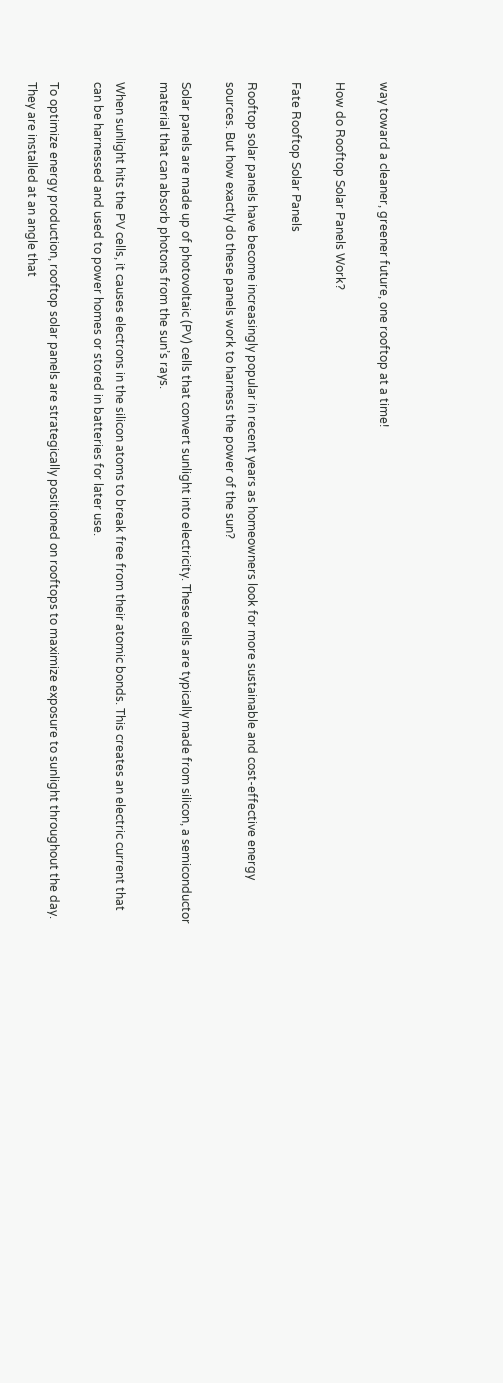way toward a cleaner, greener future, one rooftop at a time!

How do Rooftop Solar Panels Work?

Fate Rooftop Solar Panels

Rooftop solar panels have become increasingly popular in recent years as homeowners look for more sustainable and cost-effective energy sources. But how exactly do these panels work to harness the power of the sun?

Solar panels are made up of photovoltaic (PV) cells that convert sunlight into electricity. These cells are typically made from silicon, a semiconductor material that can absorb photons from the sun’s rays.

When sunlight hits the PV cells, it causes electrons in the silicon atoms to break free from their atomic bonds. This creates an electric current that can be harnessed and used to power homes or stored in batteries for later use.

To optimize energy production, rooftop solar panels are strategically positioned on rooftops to maximize exposure to sunlight throughout the day. They are installed at an angle that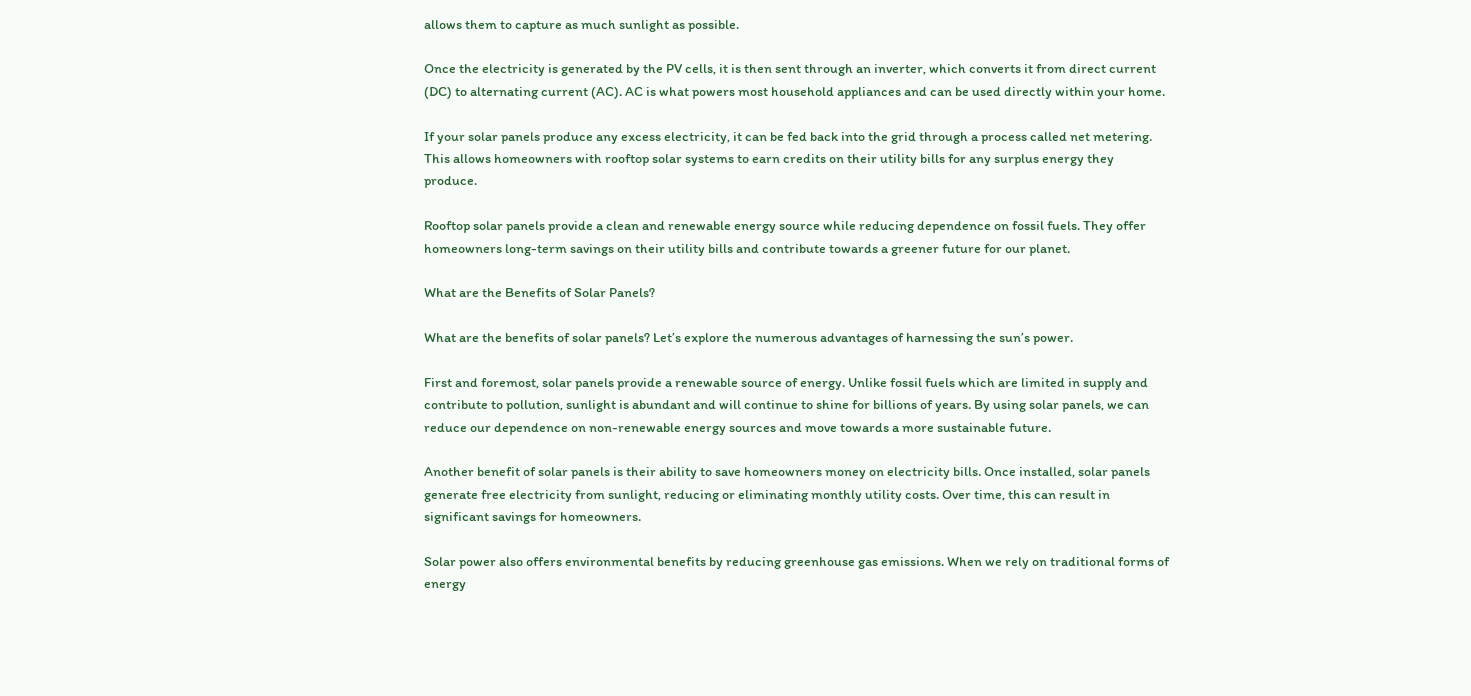allows them to capture as much sunlight as possible.

Once the electricity is generated by the PV cells, it is then sent through an inverter, which converts it from direct current (DC) to alternating current (AC). AC is what powers most household appliances and can be used directly within your home.

If your solar panels produce any excess electricity, it can be fed back into the grid through a process called net metering. This allows homeowners with rooftop solar systems to earn credits on their utility bills for any surplus energy they produce.

Rooftop solar panels provide a clean and renewable energy source while reducing dependence on fossil fuels. They offer homeowners long-term savings on their utility bills and contribute towards a greener future for our planet.

What are the Benefits of Solar Panels?

What are the benefits of solar panels? Let’s explore the numerous advantages of harnessing the sun’s power.

First and foremost, solar panels provide a renewable source of energy. Unlike fossil fuels which are limited in supply and contribute to pollution, sunlight is abundant and will continue to shine for billions of years. By using solar panels, we can reduce our dependence on non-renewable energy sources and move towards a more sustainable future.

Another benefit of solar panels is their ability to save homeowners money on electricity bills. Once installed, solar panels generate free electricity from sunlight, reducing or eliminating monthly utility costs. Over time, this can result in significant savings for homeowners.

Solar power also offers environmental benefits by reducing greenhouse gas emissions. When we rely on traditional forms of energy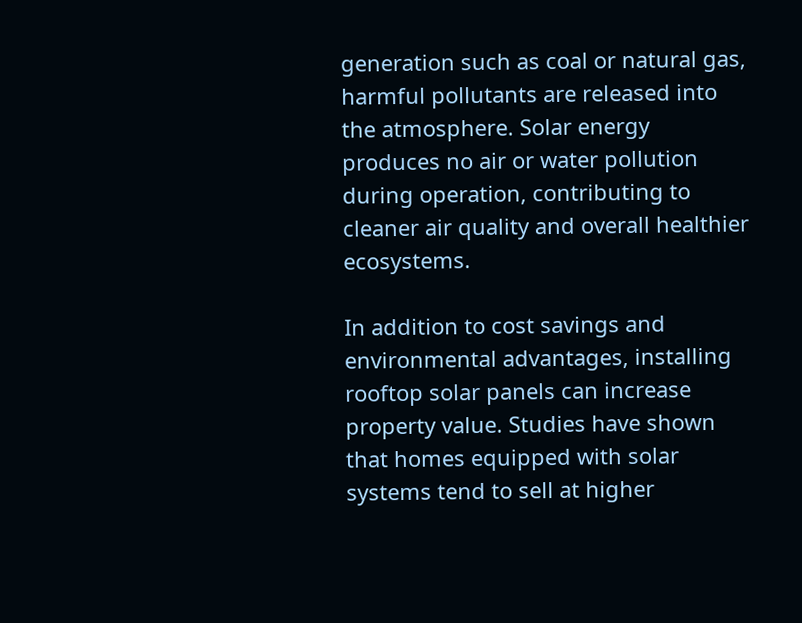generation such as coal or natural gas, harmful pollutants are released into the atmosphere. Solar energy produces no air or water pollution during operation, contributing to cleaner air quality and overall healthier ecosystems.

In addition to cost savings and environmental advantages, installing rooftop solar panels can increase property value. Studies have shown that homes equipped with solar systems tend to sell at higher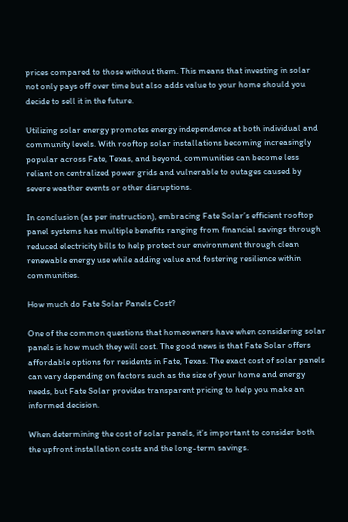prices compared to those without them. This means that investing in solar not only pays off over time but also adds value to your home should you decide to sell it in the future.

Utilizing solar energy promotes energy independence at both individual and community levels. With rooftop solar installations becoming increasingly popular across Fate, Texas, and beyond, communities can become less reliant on centralized power grids and vulnerable to outages caused by severe weather events or other disruptions.

In conclusion (as per instruction), embracing Fate Solar’s efficient rooftop panel systems has multiple benefits ranging from financial savings through reduced electricity bills to help protect our environment through clean renewable energy use while adding value and fostering resilience within communities.

How much do Fate Solar Panels Cost?

One of the common questions that homeowners have when considering solar panels is how much they will cost. The good news is that Fate Solar offers affordable options for residents in Fate, Texas. The exact cost of solar panels can vary depending on factors such as the size of your home and energy needs, but Fate Solar provides transparent pricing to help you make an informed decision.

When determining the cost of solar panels, it’s important to consider both the upfront installation costs and the long-term savings.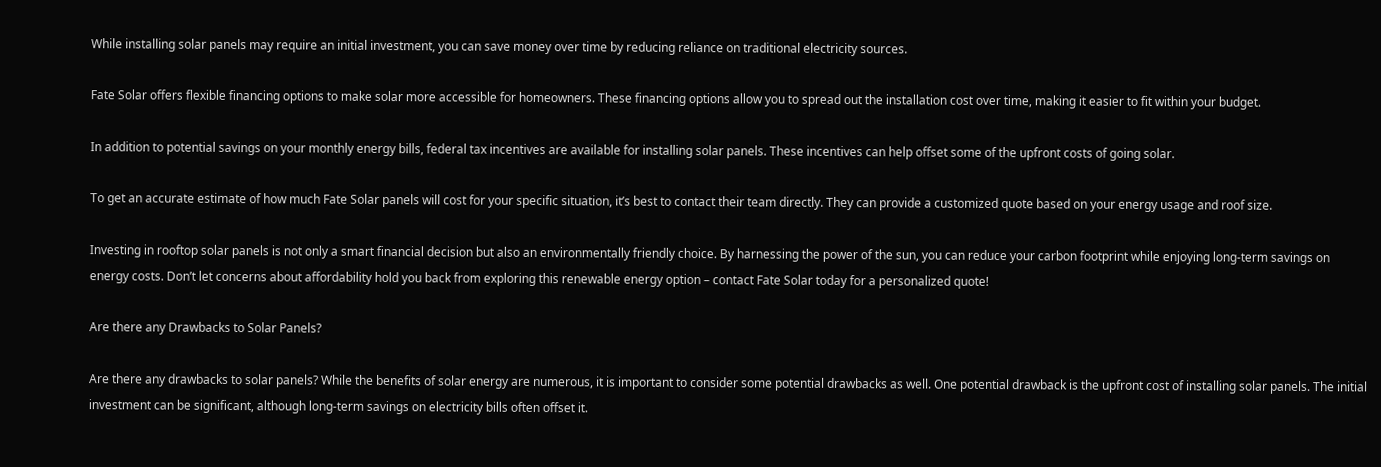While installing solar panels may require an initial investment, you can save money over time by reducing reliance on traditional electricity sources.

Fate Solar offers flexible financing options to make solar more accessible for homeowners. These financing options allow you to spread out the installation cost over time, making it easier to fit within your budget.

In addition to potential savings on your monthly energy bills, federal tax incentives are available for installing solar panels. These incentives can help offset some of the upfront costs of going solar.

To get an accurate estimate of how much Fate Solar panels will cost for your specific situation, it’s best to contact their team directly. They can provide a customized quote based on your energy usage and roof size.

Investing in rooftop solar panels is not only a smart financial decision but also an environmentally friendly choice. By harnessing the power of the sun, you can reduce your carbon footprint while enjoying long-term savings on energy costs. Don’t let concerns about affordability hold you back from exploring this renewable energy option – contact Fate Solar today for a personalized quote!

Are there any Drawbacks to Solar Panels?

Are there any drawbacks to solar panels? While the benefits of solar energy are numerous, it is important to consider some potential drawbacks as well. One potential drawback is the upfront cost of installing solar panels. The initial investment can be significant, although long-term savings on electricity bills often offset it.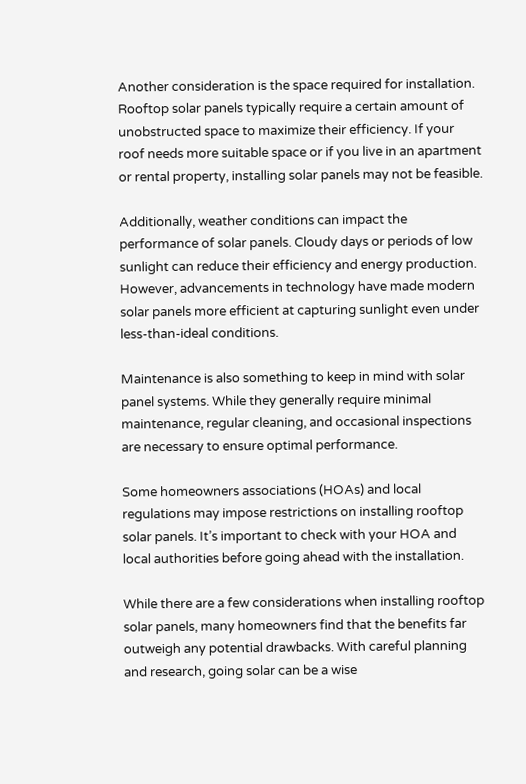Another consideration is the space required for installation. Rooftop solar panels typically require a certain amount of unobstructed space to maximize their efficiency. If your roof needs more suitable space or if you live in an apartment or rental property, installing solar panels may not be feasible.

Additionally, weather conditions can impact the performance of solar panels. Cloudy days or periods of low sunlight can reduce their efficiency and energy production. However, advancements in technology have made modern solar panels more efficient at capturing sunlight even under less-than-ideal conditions.

Maintenance is also something to keep in mind with solar panel systems. While they generally require minimal maintenance, regular cleaning, and occasional inspections are necessary to ensure optimal performance.

Some homeowners associations (HOAs) and local regulations may impose restrictions on installing rooftop solar panels. It’s important to check with your HOA and local authorities before going ahead with the installation.

While there are a few considerations when installing rooftop solar panels, many homeowners find that the benefits far outweigh any potential drawbacks. With careful planning and research, going solar can be a wise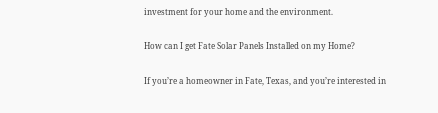investment for your home and the environment.

How can I get Fate Solar Panels Installed on my Home?

If you’re a homeowner in Fate, Texas, and you’re interested in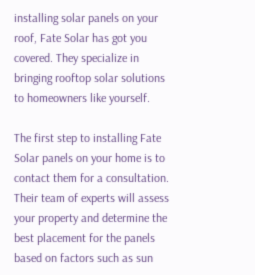installing solar panels on your roof, Fate Solar has got you covered. They specialize in bringing rooftop solar solutions to homeowners like yourself.

The first step to installing Fate Solar panels on your home is to contact them for a consultation. Their team of experts will assess your property and determine the best placement for the panels based on factors such as sun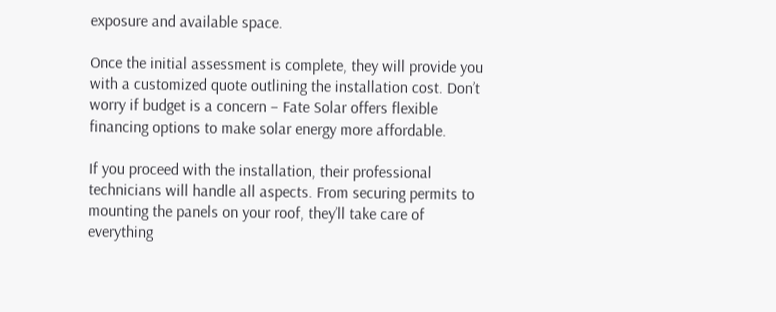exposure and available space.

Once the initial assessment is complete, they will provide you with a customized quote outlining the installation cost. Don’t worry if budget is a concern – Fate Solar offers flexible financing options to make solar energy more affordable.

If you proceed with the installation, their professional technicians will handle all aspects. From securing permits to mounting the panels on your roof, they’ll take care of everything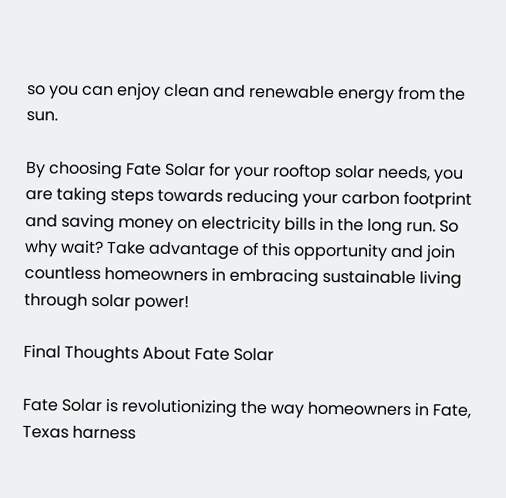so you can enjoy clean and renewable energy from the sun.

By choosing Fate Solar for your rooftop solar needs, you are taking steps towards reducing your carbon footprint and saving money on electricity bills in the long run. So why wait? Take advantage of this opportunity and join countless homeowners in embracing sustainable living through solar power!

Final Thoughts About Fate Solar

Fate Solar is revolutionizing the way homeowners in Fate, Texas harness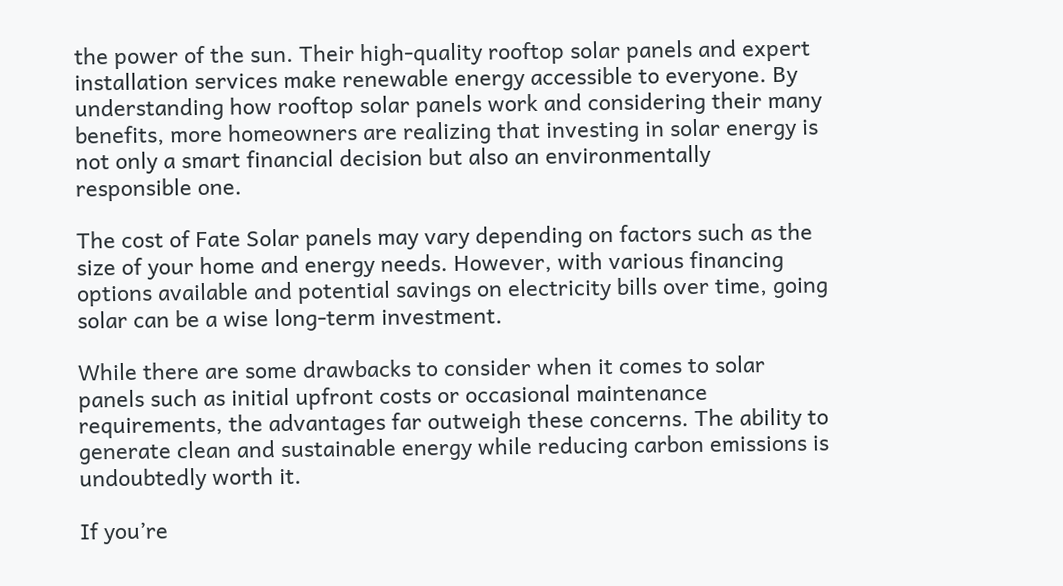the power of the sun. Their high-quality rooftop solar panels and expert installation services make renewable energy accessible to everyone. By understanding how rooftop solar panels work and considering their many benefits, more homeowners are realizing that investing in solar energy is not only a smart financial decision but also an environmentally responsible one.

The cost of Fate Solar panels may vary depending on factors such as the size of your home and energy needs. However, with various financing options available and potential savings on electricity bills over time, going solar can be a wise long-term investment.

While there are some drawbacks to consider when it comes to solar panels such as initial upfront costs or occasional maintenance requirements, the advantages far outweigh these concerns. The ability to generate clean and sustainable energy while reducing carbon emissions is undoubtedly worth it.

If you’re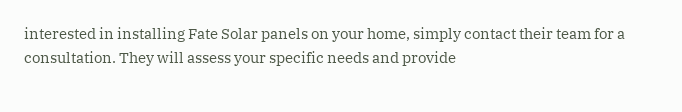interested in installing Fate Solar panels on your home, simply contact their team for a consultation. They will assess your specific needs and provide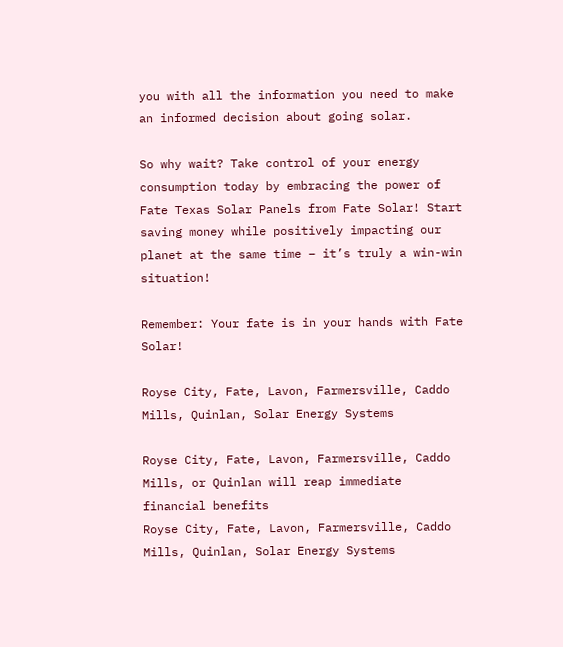you with all the information you need to make an informed decision about going solar.

So why wait? Take control of your energy consumption today by embracing the power of Fate Texas Solar Panels from Fate Solar! Start saving money while positively impacting our planet at the same time – it’s truly a win-win situation!

Remember: Your fate is in your hands with Fate Solar!

Royse City, Fate, Lavon, Farmersville, Caddo Mills, Quinlan, Solar Energy Systems

Royse City, Fate, Lavon, Farmersville, Caddo Mills, or Quinlan will reap immediate financial benefits
Royse City, Fate, Lavon, Farmersville, Caddo Mills, Quinlan, Solar Energy Systems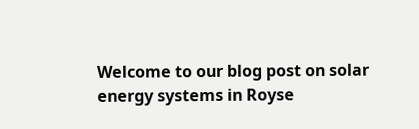Welcome to our blog post on solar energy systems in Royse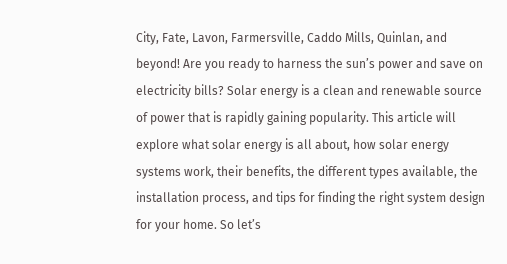City, Fate, Lavon, Farmersville, Caddo Mills, Quinlan, and beyond! Are you ready to harness the sun’s power and save on electricity bills? Solar energy is a clean and renewable source of power that is rapidly gaining popularity. This article will explore what solar energy is all about, how solar energy systems work, their benefits, the different types available, the installation process, and tips for finding the right system design for your home. So let’s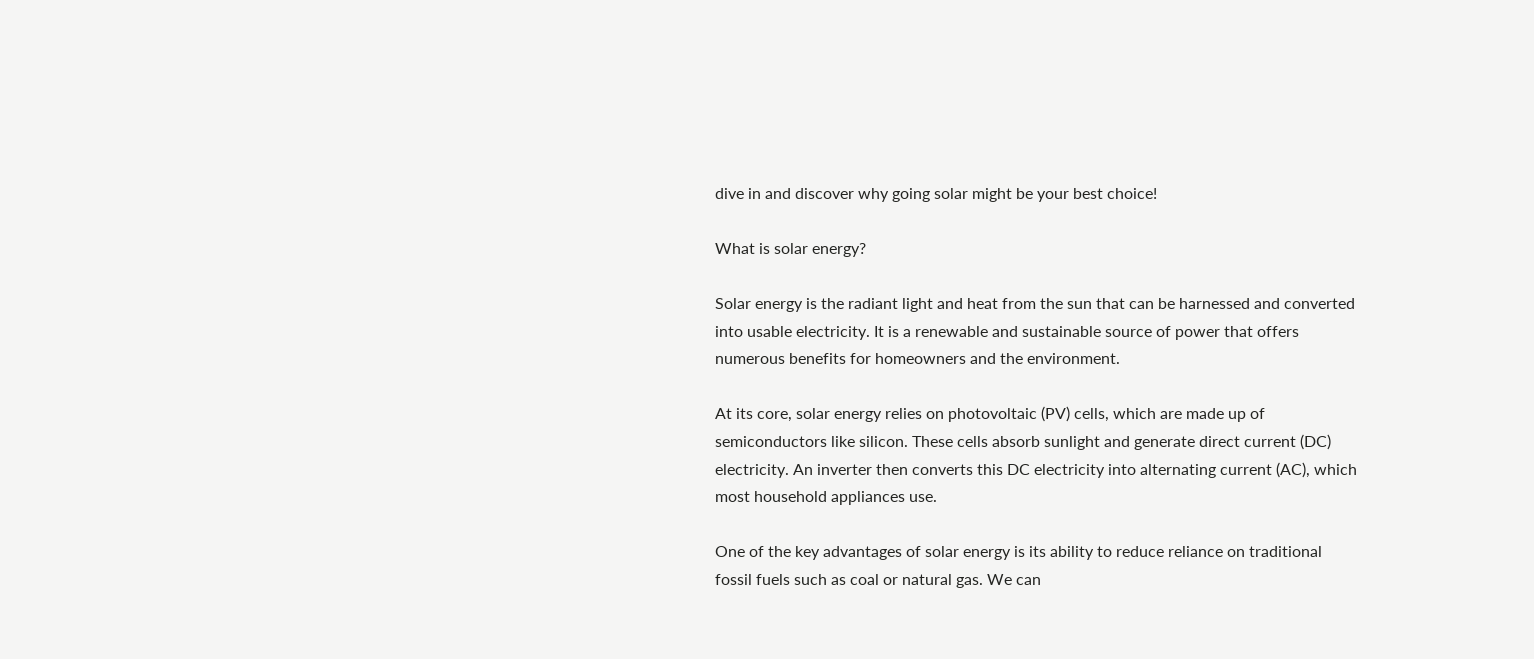dive in and discover why going solar might be your best choice!

What is solar energy?

Solar energy is the radiant light and heat from the sun that can be harnessed and converted into usable electricity. It is a renewable and sustainable source of power that offers numerous benefits for homeowners and the environment.

At its core, solar energy relies on photovoltaic (PV) cells, which are made up of semiconductors like silicon. These cells absorb sunlight and generate direct current (DC) electricity. An inverter then converts this DC electricity into alternating current (AC), which most household appliances use.

One of the key advantages of solar energy is its ability to reduce reliance on traditional fossil fuels such as coal or natural gas. We can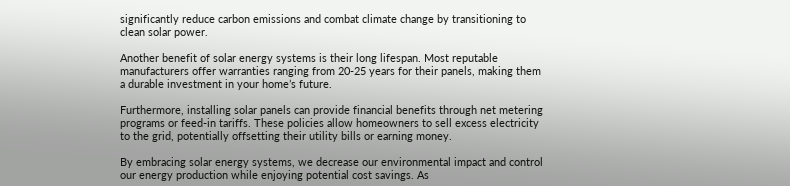significantly reduce carbon emissions and combat climate change by transitioning to clean solar power.

Another benefit of solar energy systems is their long lifespan. Most reputable manufacturers offer warranties ranging from 20-25 years for their panels, making them a durable investment in your home’s future.

Furthermore, installing solar panels can provide financial benefits through net metering programs or feed-in tariffs. These policies allow homeowners to sell excess electricity to the grid, potentially offsetting their utility bills or earning money.

By embracing solar energy systems, we decrease our environmental impact and control our energy production while enjoying potential cost savings. As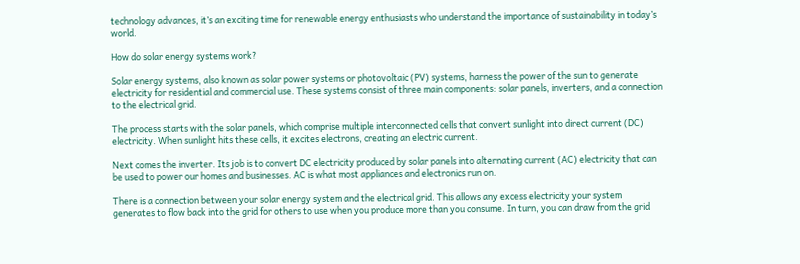technology advances, it’s an exciting time for renewable energy enthusiasts who understand the importance of sustainability in today’s world.

How do solar energy systems work?

Solar energy systems, also known as solar power systems or photovoltaic (PV) systems, harness the power of the sun to generate electricity for residential and commercial use. These systems consist of three main components: solar panels, inverters, and a connection to the electrical grid.

The process starts with the solar panels, which comprise multiple interconnected cells that convert sunlight into direct current (DC) electricity. When sunlight hits these cells, it excites electrons, creating an electric current.

Next comes the inverter. Its job is to convert DC electricity produced by solar panels into alternating current (AC) electricity that can be used to power our homes and businesses. AC is what most appliances and electronics run on.

There is a connection between your solar energy system and the electrical grid. This allows any excess electricity your system generates to flow back into the grid for others to use when you produce more than you consume. In turn, you can draw from the grid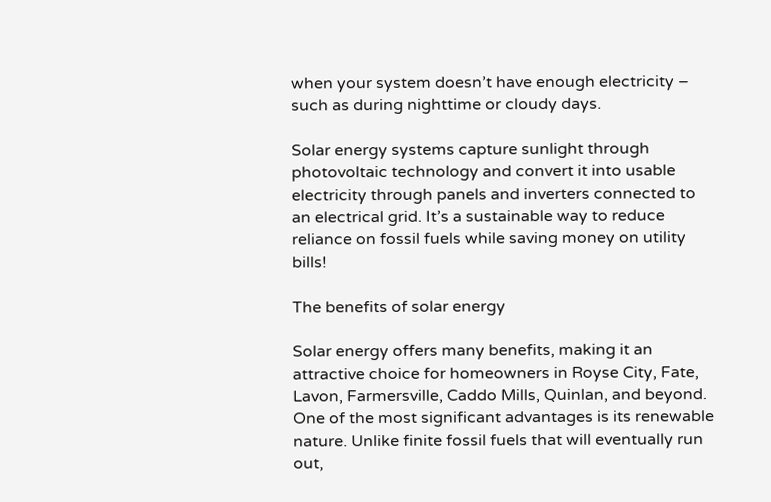when your system doesn’t have enough electricity – such as during nighttime or cloudy days.

Solar energy systems capture sunlight through photovoltaic technology and convert it into usable electricity through panels and inverters connected to an electrical grid. It’s a sustainable way to reduce reliance on fossil fuels while saving money on utility bills!

The benefits of solar energy

Solar energy offers many benefits, making it an attractive choice for homeowners in Royse City, Fate, Lavon, Farmersville, Caddo Mills, Quinlan, and beyond. One of the most significant advantages is its renewable nature. Unlike finite fossil fuels that will eventually run out,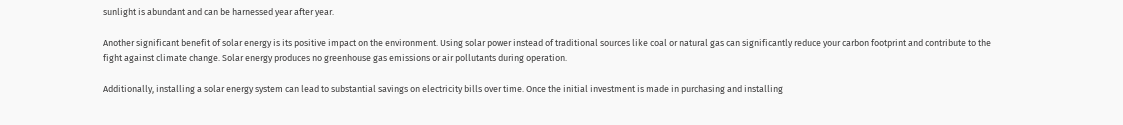sunlight is abundant and can be harnessed year after year.

Another significant benefit of solar energy is its positive impact on the environment. Using solar power instead of traditional sources like coal or natural gas can significantly reduce your carbon footprint and contribute to the fight against climate change. Solar energy produces no greenhouse gas emissions or air pollutants during operation.

Additionally, installing a solar energy system can lead to substantial savings on electricity bills over time. Once the initial investment is made in purchasing and installing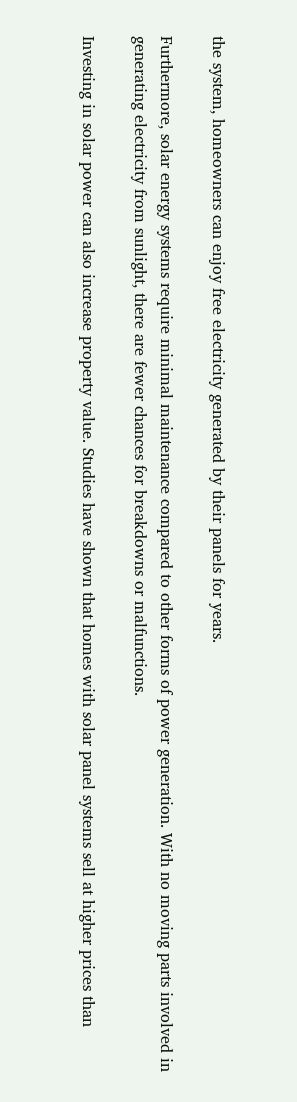the system, homeowners can enjoy free electricity generated by their panels for years.

Furthermore, solar energy systems require minimal maintenance compared to other forms of power generation. With no moving parts involved in generating electricity from sunlight, there are fewer chances for breakdowns or malfunctions.

Investing in solar power can also increase property value. Studies have shown that homes with solar panel systems sell at higher prices than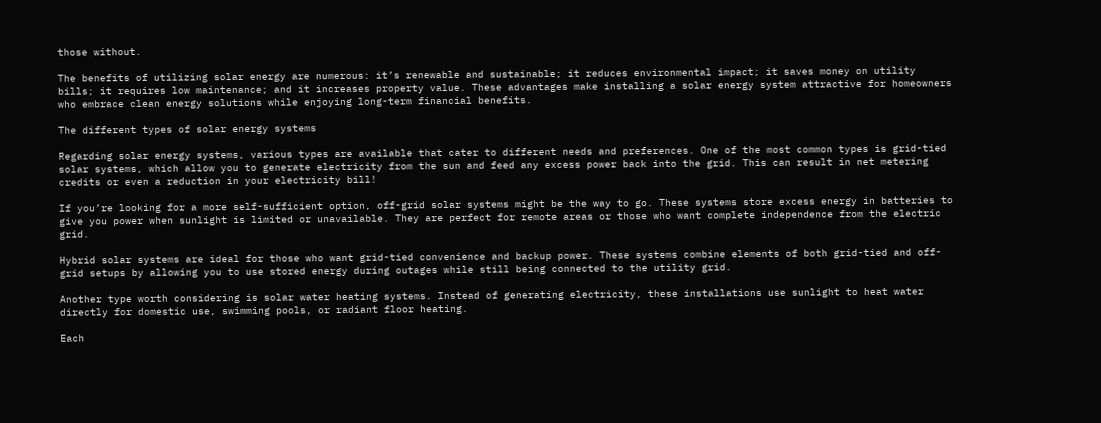those without.

The benefits of utilizing solar energy are numerous: it’s renewable and sustainable; it reduces environmental impact; it saves money on utility bills; it requires low maintenance; and it increases property value. These advantages make installing a solar energy system attractive for homeowners who embrace clean energy solutions while enjoying long-term financial benefits.

The different types of solar energy systems

Regarding solar energy systems, various types are available that cater to different needs and preferences. One of the most common types is grid-tied solar systems, which allow you to generate electricity from the sun and feed any excess power back into the grid. This can result in net metering credits or even a reduction in your electricity bill!

If you’re looking for a more self-sufficient option, off-grid solar systems might be the way to go. These systems store excess energy in batteries to give you power when sunlight is limited or unavailable. They are perfect for remote areas or those who want complete independence from the electric grid.

Hybrid solar systems are ideal for those who want grid-tied convenience and backup power. These systems combine elements of both grid-tied and off-grid setups by allowing you to use stored energy during outages while still being connected to the utility grid.

Another type worth considering is solar water heating systems. Instead of generating electricity, these installations use sunlight to heat water directly for domestic use, swimming pools, or radiant floor heating.

Each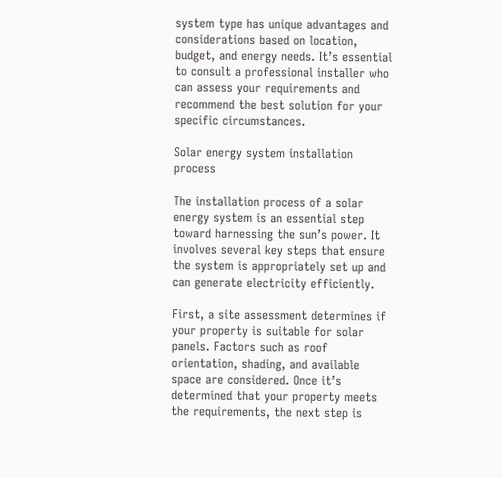system type has unique advantages and considerations based on location, budget, and energy needs. It’s essential to consult a professional installer who can assess your requirements and recommend the best solution for your specific circumstances.

Solar energy system installation process

The installation process of a solar energy system is an essential step toward harnessing the sun’s power. It involves several key steps that ensure the system is appropriately set up and can generate electricity efficiently.

First, a site assessment determines if your property is suitable for solar panels. Factors such as roof orientation, shading, and available space are considered. Once it’s determined that your property meets the requirements, the next step is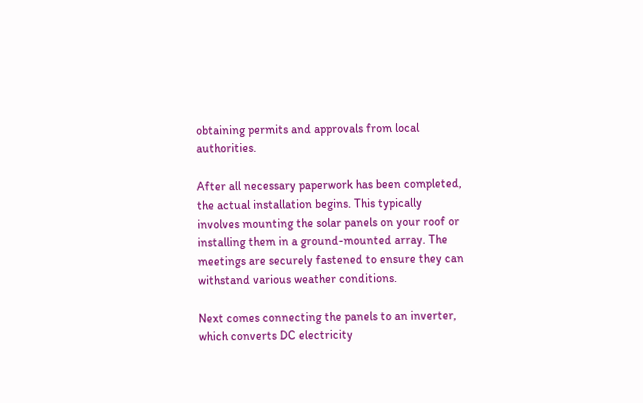obtaining permits and approvals from local authorities.

After all necessary paperwork has been completed, the actual installation begins. This typically involves mounting the solar panels on your roof or installing them in a ground-mounted array. The meetings are securely fastened to ensure they can withstand various weather conditions.

Next comes connecting the panels to an inverter, which converts DC electricity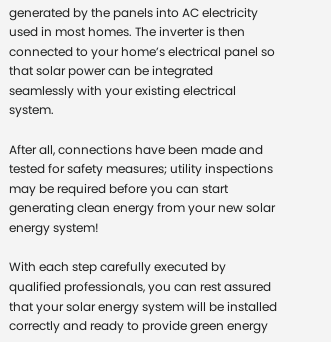generated by the panels into AC electricity used in most homes. The inverter is then connected to your home’s electrical panel so that solar power can be integrated seamlessly with your existing electrical system.

After all, connections have been made and tested for safety measures; utility inspections may be required before you can start generating clean energy from your new solar energy system!

With each step carefully executed by qualified professionals, you can rest assured that your solar energy system will be installed correctly and ready to provide green energy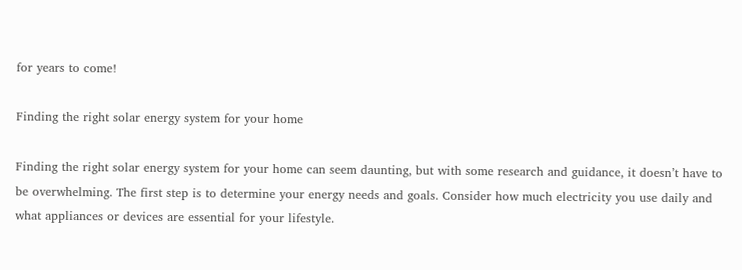for years to come!

Finding the right solar energy system for your home

Finding the right solar energy system for your home can seem daunting, but with some research and guidance, it doesn’t have to be overwhelming. The first step is to determine your energy needs and goals. Consider how much electricity you use daily and what appliances or devices are essential for your lifestyle.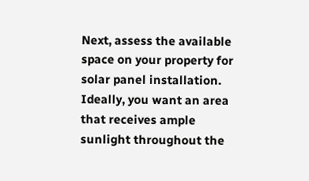Next, assess the available space on your property for solar panel installation. Ideally, you want an area that receives ample sunlight throughout the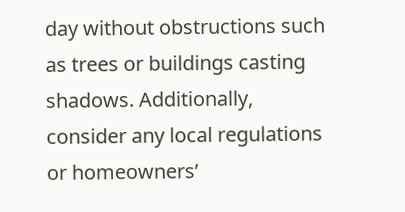day without obstructions such as trees or buildings casting shadows. Additionally, consider any local regulations or homeowners’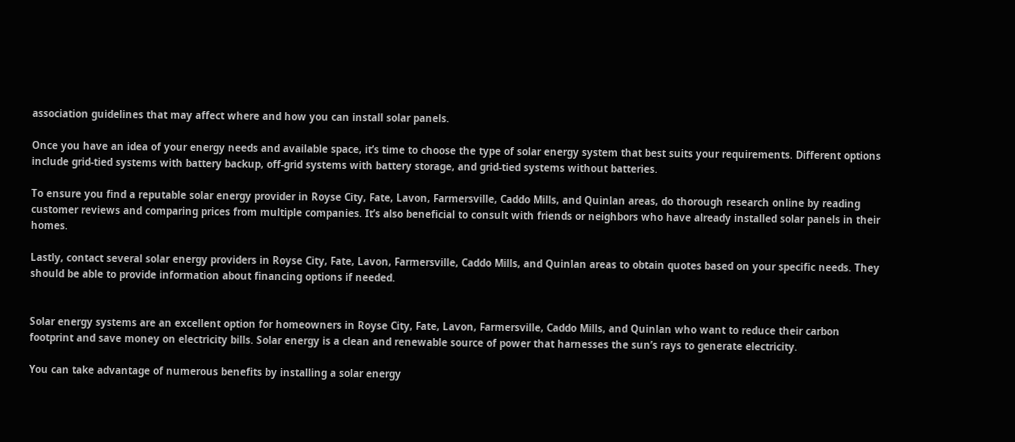association guidelines that may affect where and how you can install solar panels.

Once you have an idea of your energy needs and available space, it’s time to choose the type of solar energy system that best suits your requirements. Different options include grid-tied systems with battery backup, off-grid systems with battery storage, and grid-tied systems without batteries.

To ensure you find a reputable solar energy provider in Royse City, Fate, Lavon, Farmersville, Caddo Mills, and Quinlan areas, do thorough research online by reading customer reviews and comparing prices from multiple companies. It’s also beneficial to consult with friends or neighbors who have already installed solar panels in their homes.

Lastly, contact several solar energy providers in Royse City, Fate, Lavon, Farmersville, Caddo Mills, and Quinlan areas to obtain quotes based on your specific needs. They should be able to provide information about financing options if needed.


Solar energy systems are an excellent option for homeowners in Royse City, Fate, Lavon, Farmersville, Caddo Mills, and Quinlan who want to reduce their carbon footprint and save money on electricity bills. Solar energy is a clean and renewable source of power that harnesses the sun’s rays to generate electricity.

You can take advantage of numerous benefits by installing a solar energy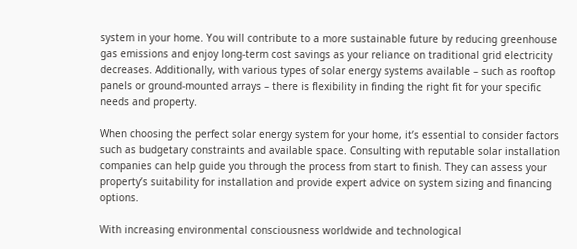system in your home. You will contribute to a more sustainable future by reducing greenhouse gas emissions and enjoy long-term cost savings as your reliance on traditional grid electricity decreases. Additionally, with various types of solar energy systems available – such as rooftop panels or ground-mounted arrays – there is flexibility in finding the right fit for your specific needs and property.

When choosing the perfect solar energy system for your home, it’s essential to consider factors such as budgetary constraints and available space. Consulting with reputable solar installation companies can help guide you through the process from start to finish. They can assess your property’s suitability for installation and provide expert advice on system sizing and financing options.

With increasing environmental consciousness worldwide and technological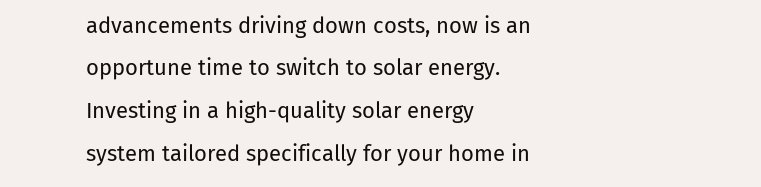advancements driving down costs, now is an opportune time to switch to solar energy. Investing in a high-quality solar energy system tailored specifically for your home in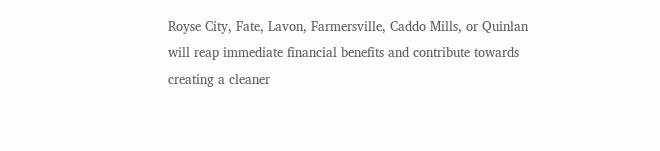Royse City, Fate, Lavon, Farmersville, Caddo Mills, or Quinlan will reap immediate financial benefits and contribute towards creating a cleaner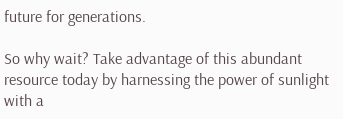future for generations.

So why wait? Take advantage of this abundant resource today by harnessing the power of sunlight with a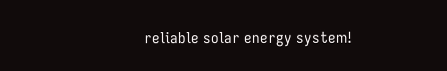reliable solar energy system!